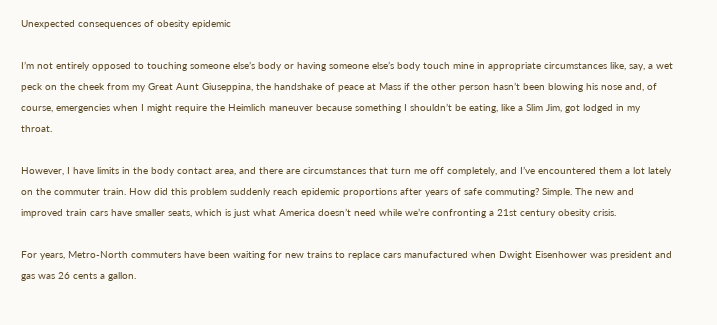Unexpected consequences of obesity epidemic

I’m not entirely opposed to touching someone else’s body or having someone else’s body touch mine in appropriate circumstances like, say, a wet peck on the cheek from my Great Aunt Giuseppina, the handshake of peace at Mass if the other person hasn’t been blowing his nose and, of course, emergencies when I might require the Heimlich maneuver because something I shouldn’t be eating, like a Slim Jim, got lodged in my throat.

However, I have limits in the body contact area, and there are circumstances that turn me off completely, and I’ve encountered them a lot lately on the commuter train. How did this problem suddenly reach epidemic proportions after years of safe commuting? Simple. The new and improved train cars have smaller seats, which is just what America doesn’t need while we’re confronting a 21st century obesity crisis.

For years, Metro-North commuters have been waiting for new trains to replace cars manufactured when Dwight Eisenhower was president and gas was 26 cents a gallon.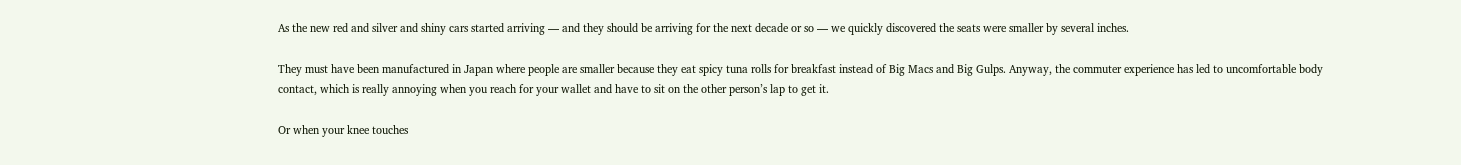As the new red and silver and shiny cars started arriving — and they should be arriving for the next decade or so — we quickly discovered the seats were smaller by several inches.

They must have been manufactured in Japan where people are smaller because they eat spicy tuna rolls for breakfast instead of Big Macs and Big Gulps. Anyway, the commuter experience has led to uncomfortable body contact, which is really annoying when you reach for your wallet and have to sit on the other person’s lap to get it.

Or when your knee touches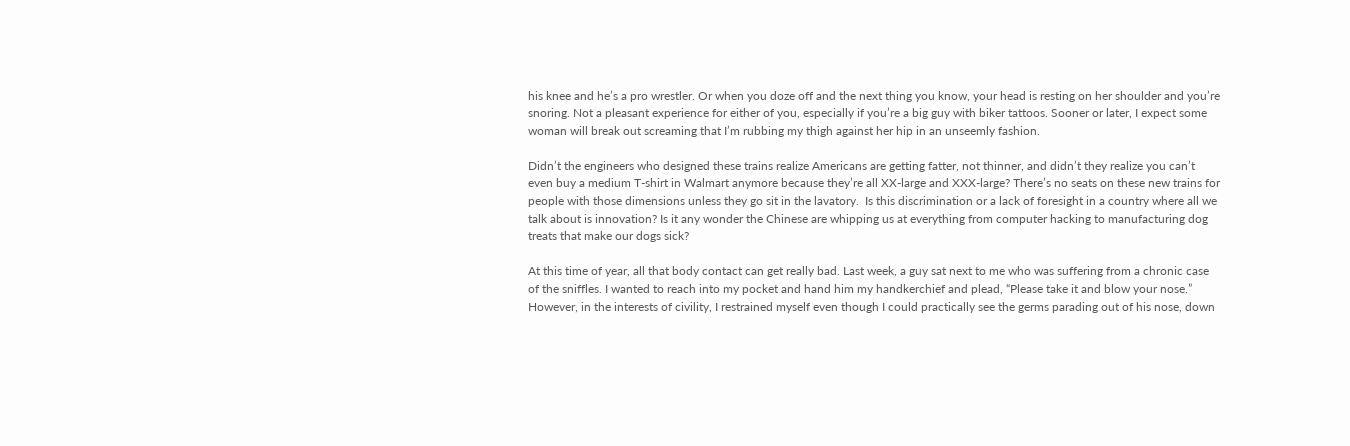his knee and he’s a pro wrestler. Or when you doze off and the next thing you know, your head is resting on her shoulder and you’re snoring. Not a pleasant experience for either of you, especially if you’re a big guy with biker tattoos. Sooner or later, I expect some woman will break out screaming that I’m rubbing my thigh against her hip in an unseemly fashion.

Didn’t the engineers who designed these trains realize Americans are getting fatter, not thinner, and didn’t they realize you can’t even buy a medium T-shirt in Walmart anymore because they’re all XX-large and XXX-large? There’s no seats on these new trains for people with those dimensions unless they go sit in the lavatory.  Is this discrimination or a lack of foresight in a country where all we talk about is innovation? Is it any wonder the Chinese are whipping us at everything from computer hacking to manufacturing dog treats that make our dogs sick?

At this time of year, all that body contact can get really bad. Last week, a guy sat next to me who was suffering from a chronic case of the sniffles. I wanted to reach into my pocket and hand him my handkerchief and plead, “Please take it and blow your nose.” However, in the interests of civility, I restrained myself even though I could practically see the germs parading out of his nose, down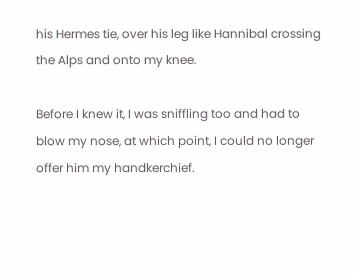his Hermes tie, over his leg like Hannibal crossing the Alps and onto my knee.

Before I knew it, I was sniffling too and had to blow my nose, at which point, I could no longer offer him my handkerchief.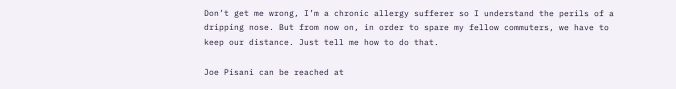Don’t get me wrong, I’m a chronic allergy sufferer so I understand the perils of a dripping nose. But from now on, in order to spare my fellow commuters, we have to keep our distance. Just tell me how to do that.

Joe Pisani can be reached at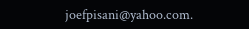joefpisani@yahoo.com.